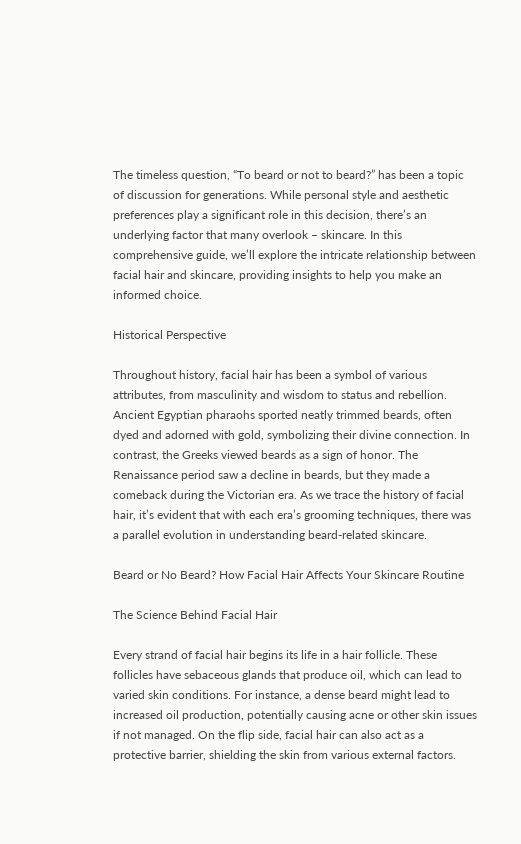The timeless question, “To beard or not to beard?” has been a topic of discussion for generations. While personal style and aesthetic preferences play a significant role in this decision, there’s an underlying factor that many overlook – skincare. In this comprehensive guide, we’ll explore the intricate relationship between facial hair and skincare, providing insights to help you make an informed choice.

Historical Perspective

Throughout history, facial hair has been a symbol of various attributes, from masculinity and wisdom to status and rebellion. Ancient Egyptian pharaohs sported neatly trimmed beards, often dyed and adorned with gold, symbolizing their divine connection. In contrast, the Greeks viewed beards as a sign of honor. The Renaissance period saw a decline in beards, but they made a comeback during the Victorian era. As we trace the history of facial hair, it’s evident that with each era’s grooming techniques, there was a parallel evolution in understanding beard-related skincare.

Beard or No Beard? How Facial Hair Affects Your Skincare Routine

The Science Behind Facial Hair

Every strand of facial hair begins its life in a hair follicle. These follicles have sebaceous glands that produce oil, which can lead to varied skin conditions. For instance, a dense beard might lead to increased oil production, potentially causing acne or other skin issues if not managed. On the flip side, facial hair can also act as a protective barrier, shielding the skin from various external factors.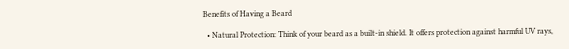Benefits of Having a Beard

  • Natural Protection: Think of your beard as a built-in shield. It offers protection against harmful UV rays,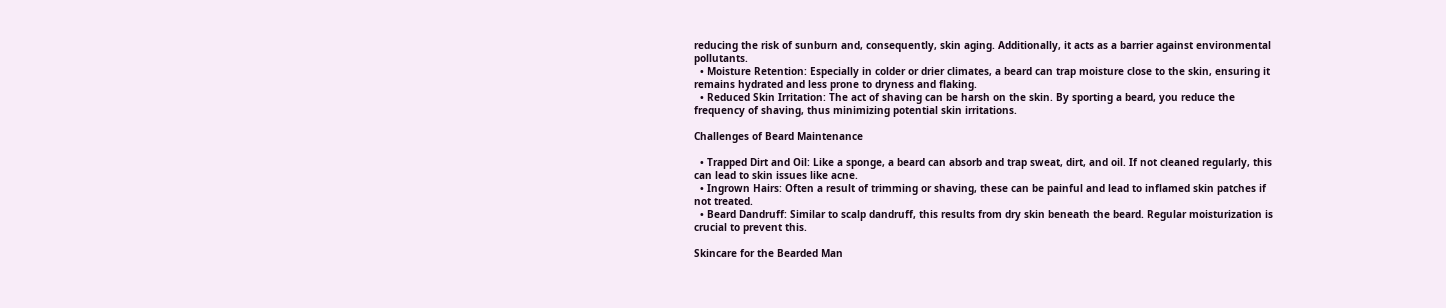reducing the risk of sunburn and, consequently, skin aging. Additionally, it acts as a barrier against environmental pollutants.
  • Moisture Retention: Especially in colder or drier climates, a beard can trap moisture close to the skin, ensuring it remains hydrated and less prone to dryness and flaking.
  • Reduced Skin Irritation: The act of shaving can be harsh on the skin. By sporting a beard, you reduce the frequency of shaving, thus minimizing potential skin irritations.

Challenges of Beard Maintenance

  • Trapped Dirt and Oil: Like a sponge, a beard can absorb and trap sweat, dirt, and oil. If not cleaned regularly, this can lead to skin issues like acne.
  • Ingrown Hairs: Often a result of trimming or shaving, these can be painful and lead to inflamed skin patches if not treated.
  • Beard Dandruff: Similar to scalp dandruff, this results from dry skin beneath the beard. Regular moisturization is crucial to prevent this.

Skincare for the Bearded Man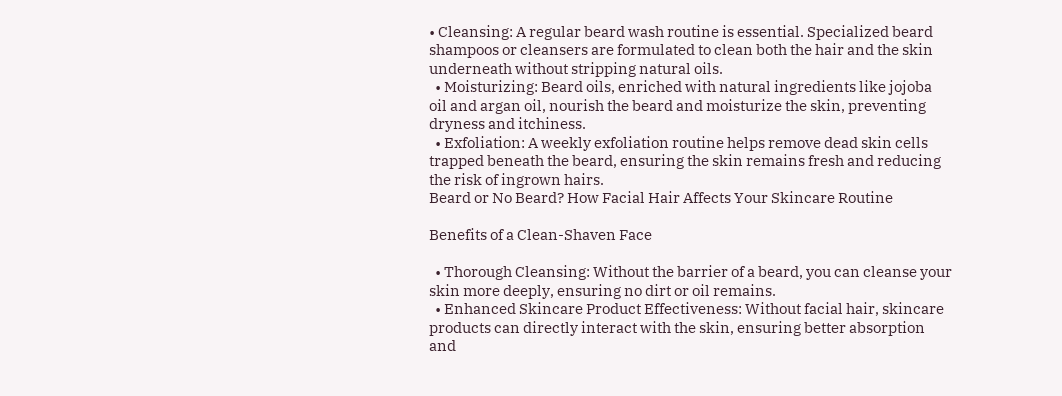• Cleansing: A regular beard wash routine is essential. Specialized beard shampoos or cleansers are formulated to clean both the hair and the skin underneath without stripping natural oils.
  • Moisturizing: Beard oils, enriched with natural ingredients like jojoba oil and argan oil, nourish the beard and moisturize the skin, preventing dryness and itchiness.
  • Exfoliation: A weekly exfoliation routine helps remove dead skin cells trapped beneath the beard, ensuring the skin remains fresh and reducing the risk of ingrown hairs.
Beard or No Beard? How Facial Hair Affects Your Skincare Routine

Benefits of a Clean-Shaven Face

  • Thorough Cleansing: Without the barrier of a beard, you can cleanse your skin more deeply, ensuring no dirt or oil remains.
  • Enhanced Skincare Product Effectiveness: Without facial hair, skincare products can directly interact with the skin, ensuring better absorption and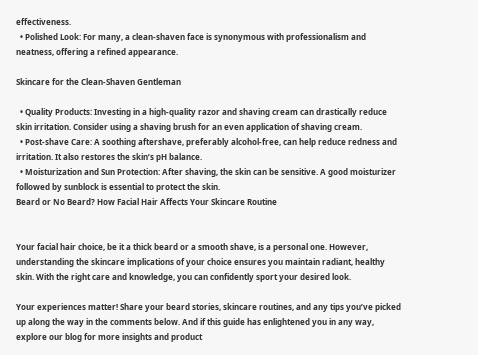effectiveness.
  • Polished Look: For many, a clean-shaven face is synonymous with professionalism and neatness, offering a refined appearance.

Skincare for the Clean-Shaven Gentleman

  • Quality Products: Investing in a high-quality razor and shaving cream can drastically reduce skin irritation. Consider using a shaving brush for an even application of shaving cream.
  • Post-shave Care: A soothing aftershave, preferably alcohol-free, can help reduce redness and irritation. It also restores the skin’s pH balance.
  • Moisturization and Sun Protection: After shaving, the skin can be sensitive. A good moisturizer followed by sunblock is essential to protect the skin.
Beard or No Beard? How Facial Hair Affects Your Skincare Routine


Your facial hair choice, be it a thick beard or a smooth shave, is a personal one. However, understanding the skincare implications of your choice ensures you maintain radiant, healthy skin. With the right care and knowledge, you can confidently sport your desired look.

Your experiences matter! Share your beard stories, skincare routines, and any tips you’ve picked up along the way in the comments below. And if this guide has enlightened you in any way, explore our blog for more insights and product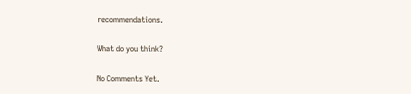recommendations.

What do you think?

No Comments Yet.